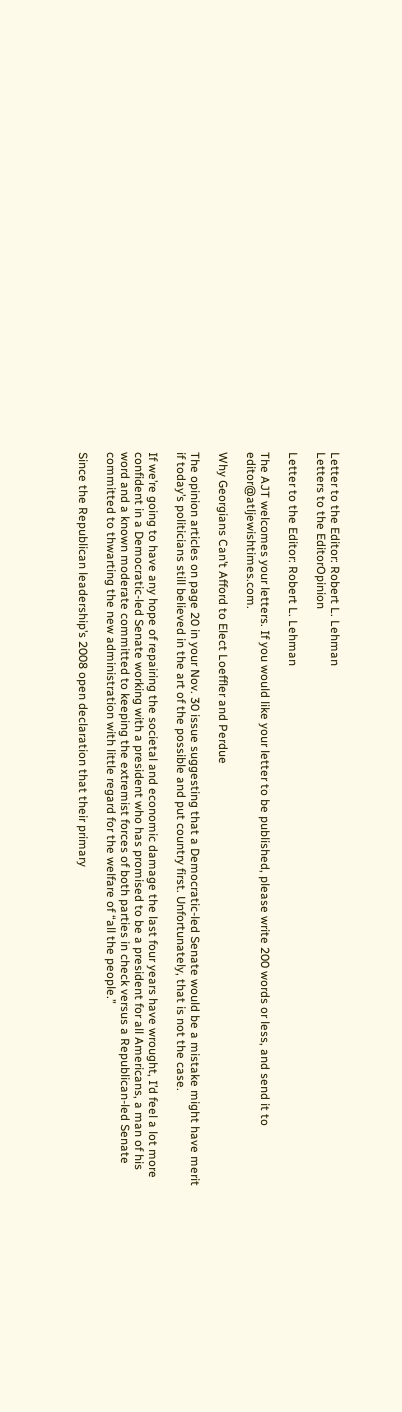Letter to the Editor: Robert L. Lehman
Letters to the EditorOpinion

Letter to the Editor: Robert L. Lehman

The AJT welcomes your letters. If you would like your letter to be published, please write 200 words or less, and send it to editor@atljewishtimes.com.

Why Georgians Can’t Afford to Elect Loeffler and Perdue

The opinion articles on page 20 in your Nov. 30 issue suggesting that a Democratic-led Senate would be a mistake might have merit if today’s politicians still believed in the art of the possible and put country first. Unfortunately, that is not the case.

If we’re going to have any hope of repairing the societal and economic damage the last four years have wrought, I’d feel a lot more confident in a Democratic-led Senate working with a president who has promised to be a president for all Americans, a man of his word and a known moderate committed to keeping the extremist forces of both parties in check versus a Republican-led Senate committed to thwarting the new administration with little regard for the welfare of “all the people.”

Since the Republican leadership’s 2008 open declaration that their primary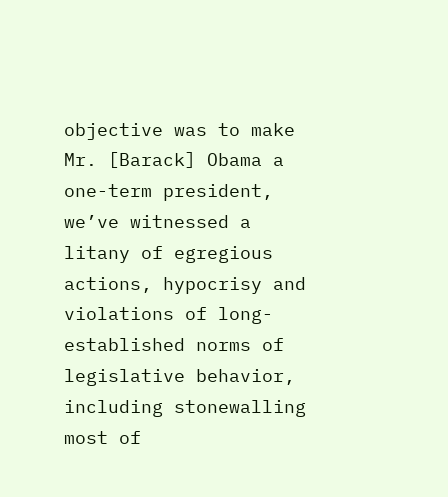objective was to make Mr. [Barack] Obama a one-term president, we’ve witnessed a litany of egregious actions, hypocrisy and violations of long-established norms of legislative behavior, including stonewalling most of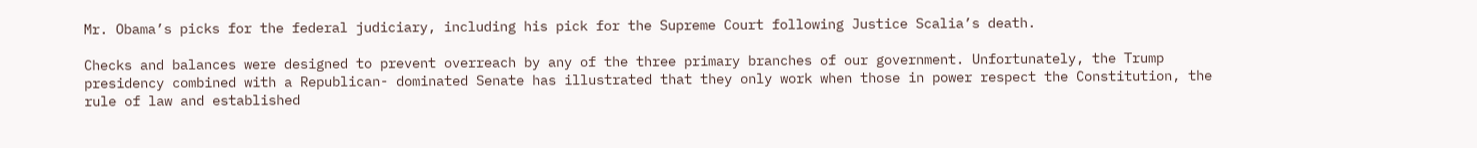Mr. Obama’s picks for the federal judiciary, including his pick for the Supreme Court following Justice Scalia’s death.

Checks and balances were designed to prevent overreach by any of the three primary branches of our government. Unfortunately, the Trump presidency combined with a Republican- dominated Senate has illustrated that they only work when those in power respect the Constitution, the rule of law and established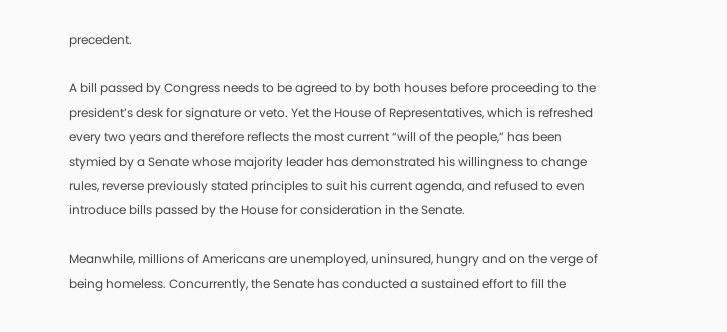precedent.

A bill passed by Congress needs to be agreed to by both houses before proceeding to the president’s desk for signature or veto. Yet the House of Representatives, which is refreshed every two years and therefore reflects the most current “will of the people,” has been stymied by a Senate whose majority leader has demonstrated his willingness to change rules, reverse previously stated principles to suit his current agenda, and refused to even introduce bills passed by the House for consideration in the Senate.

Meanwhile, millions of Americans are unemployed, uninsured, hungry and on the verge of being homeless. Concurrently, the Senate has conducted a sustained effort to fill the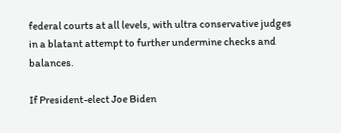federal courts at all levels, with ultra conservative judges in a blatant attempt to further undermine checks and balances.

If President-elect Joe Biden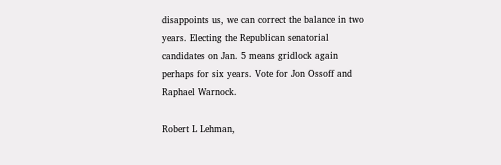disappoints us, we can correct the balance in two years. Electing the Republican senatorial candidates on Jan. 5 means gridlock again perhaps for six years. Vote for Jon Ossoff and Raphael Warnock.

Robert L Lehman,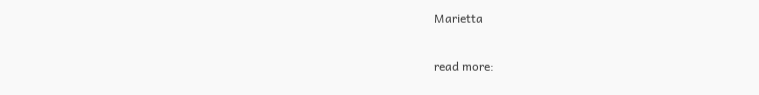Marietta

read more: